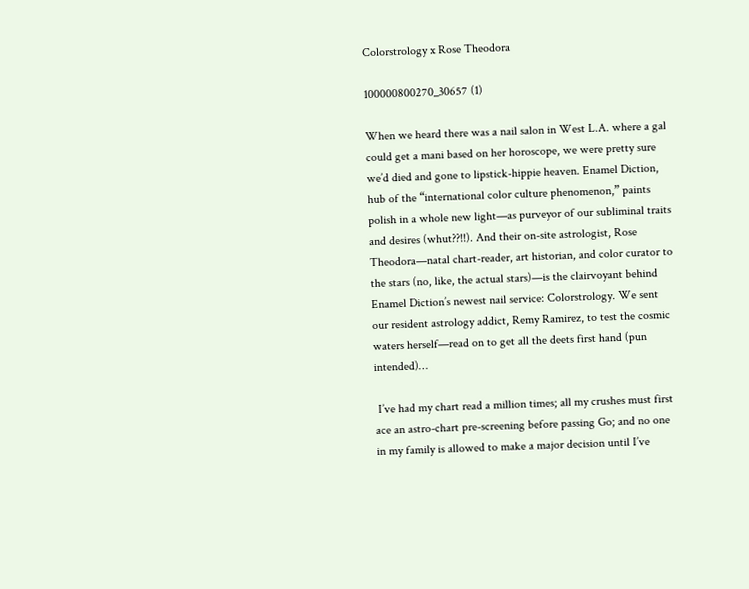Colorstrology x Rose Theodora

100000800270_30657 (1)

When we heard there was a nail salon in West L.A. where a gal could get a mani based on her horoscope, we were pretty sure we’d died and gone to lipstick-hippie heaven. Enamel Diction, hub of the “international color culture phenomenon,” paints polish in a whole new light—as purveyor of our subliminal traits and desires (whut??!!). And their on-site astrologist, Rose Theodora—natal chart-reader, art historian, and color curator to the stars (no, like, the actual stars)—is the clairvoyant behind Enamel Diction’s newest nail service: Colorstrology. We sent our resident astrology addict, Remy Ramirez, to test the cosmic waters herself—read on to get all the deets first hand (pun intended)…

 I’ve had my chart read a million times; all my crushes must first ace an astro-chart pre-screening before passing Go; and no one in my family is allowed to make a major decision until I’ve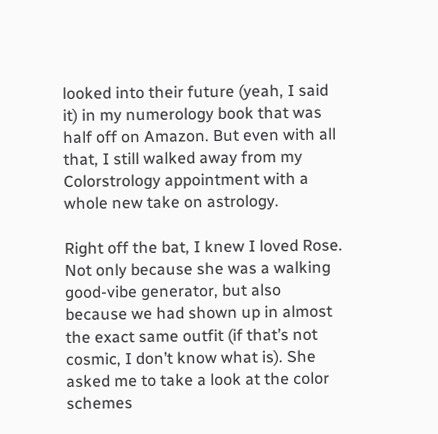looked into their future (yeah, I said it) in my numerology book that was half off on Amazon. But even with all that, I still walked away from my Colorstrology appointment with a whole new take on astrology.

Right off the bat, I knew I loved Rose. Not only because she was a walking good-vibe generator, but also because we had shown up in almost the exact same outfit (if that’s not cosmic, I don’t know what is). She asked me to take a look at the color schemes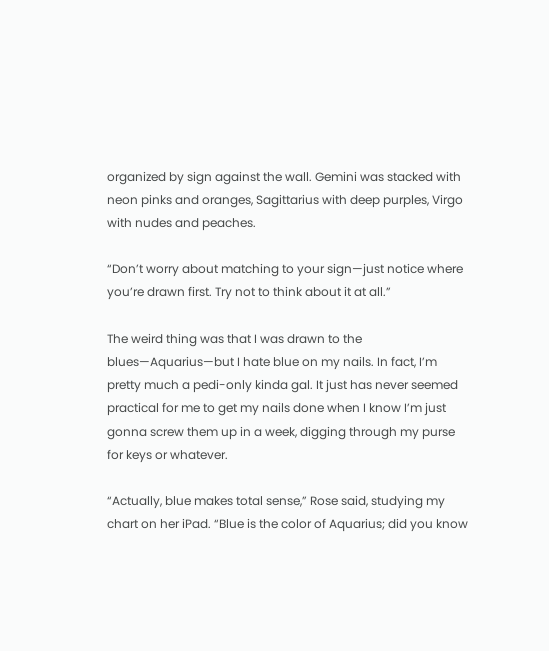organized by sign against the wall. Gemini was stacked with neon pinks and oranges, Sagittarius with deep purples, Virgo with nudes and peaches.

“Don’t worry about matching to your sign—just notice where you’re drawn first. Try not to think about it at all.”

The weird thing was that I was drawn to the blues—Aquarius—but I hate blue on my nails. In fact, I’m pretty much a pedi-only kinda gal. It just has never seemed practical for me to get my nails done when I know I’m just gonna screw them up in a week, digging through my purse for keys or whatever.

“Actually, blue makes total sense,” Rose said, studying my chart on her iPad. “Blue is the color of Aquarius; did you know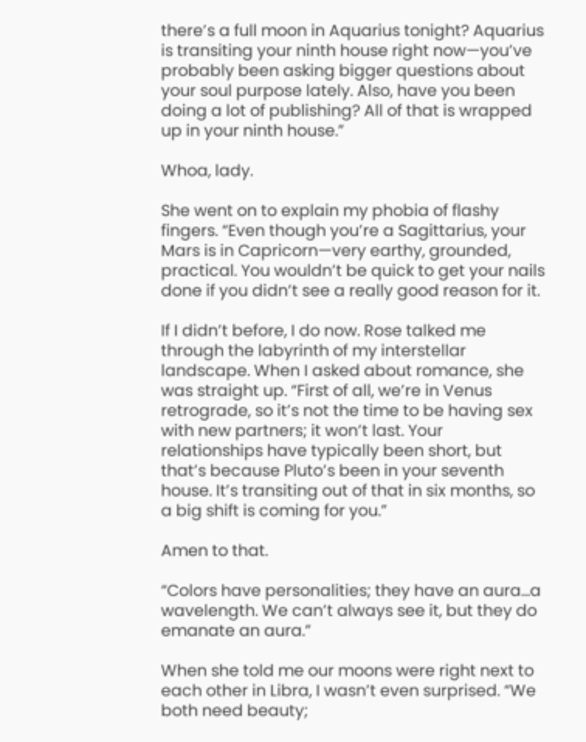there’s a full moon in Aquarius tonight? Aquarius is transiting your ninth house right now—you’ve probably been asking bigger questions about your soul purpose lately. Also, have you been doing a lot of publishing? All of that is wrapped up in your ninth house.”

Whoa, lady.

She went on to explain my phobia of flashy fingers. “Even though you’re a Sagittarius, your Mars is in Capricorn—very earthy, grounded, practical. You wouldn’t be quick to get your nails done if you didn’t see a really good reason for it.

If I didn’t before, I do now. Rose talked me through the labyrinth of my interstellar landscape. When I asked about romance, she was straight up. “First of all, we’re in Venus retrograde, so it’s not the time to be having sex with new partners; it won’t last. Your relationships have typically been short, but that’s because Pluto’s been in your seventh house. It’s transiting out of that in six months, so a big shift is coming for you.”

Amen to that.

“Colors have personalities; they have an aura…a wavelength. We can’t always see it, but they do emanate an aura.”

When she told me our moons were right next to each other in Libra, I wasn’t even surprised. “We both need beauty;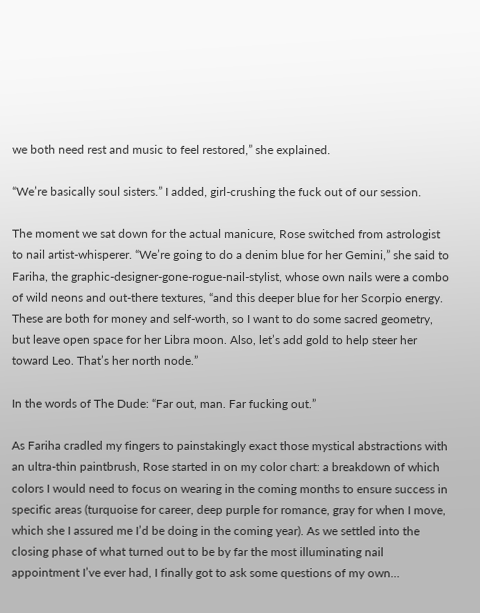we both need rest and music to feel restored,” she explained.

“We’re basically soul sisters.” I added, girl-crushing the fuck out of our session.

The moment we sat down for the actual manicure, Rose switched from astrologist to nail artist-whisperer. “We’re going to do a denim blue for her Gemini,” she said to Fariha, the graphic-designer-gone-rogue-nail-stylist, whose own nails were a combo of wild neons and out-there textures, “and this deeper blue for her Scorpio energy. These are both for money and self-worth, so I want to do some sacred geometry, but leave open space for her Libra moon. Also, let’s add gold to help steer her toward Leo. That’s her north node.”

In the words of The Dude: “Far out, man. Far fucking out.”

As Fariha cradled my fingers to painstakingly exact those mystical abstractions with an ultra-thin paintbrush, Rose started in on my color chart: a breakdown of which colors I would need to focus on wearing in the coming months to ensure success in specific areas (turquoise for career, deep purple for romance, gray for when I move, which she I assured me I’d be doing in the coming year). As we settled into the closing phase of what turned out to be by far the most illuminating nail appointment I’ve ever had, I finally got to ask some questions of my own…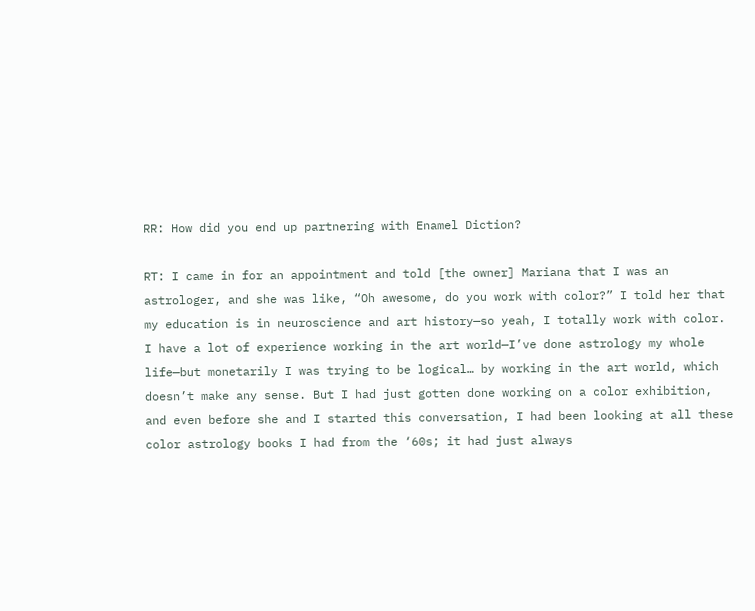RR: How did you end up partnering with Enamel Diction?

RT: I came in for an appointment and told [the owner] Mariana that I was an astrologer, and she was like, “Oh awesome, do you work with color?” I told her that my education is in neuroscience and art history—so yeah, I totally work with color. I have a lot of experience working in the art world—I’ve done astrology my whole life—but monetarily I was trying to be logical… by working in the art world, which doesn’t make any sense. But I had just gotten done working on a color exhibition, and even before she and I started this conversation, I had been looking at all these color astrology books I had from the ‘60s; it had just always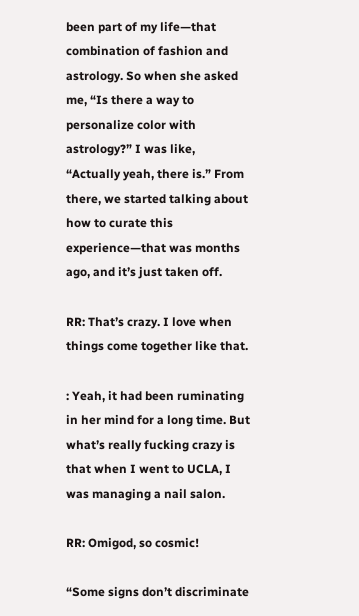been part of my life—that combination of fashion and astrology. So when she asked me, “Is there a way to personalize color with astrology?” I was like, “Actually yeah, there is.” From there, we started talking about how to curate this experience—that was months ago, and it’s just taken off.

RR: That’s crazy. I love when things come together like that.

: Yeah, it had been ruminating in her mind for a long time. But what’s really fucking crazy is that when I went to UCLA, I was managing a nail salon.

RR: Omigod, so cosmic!

“Some signs don’t discriminate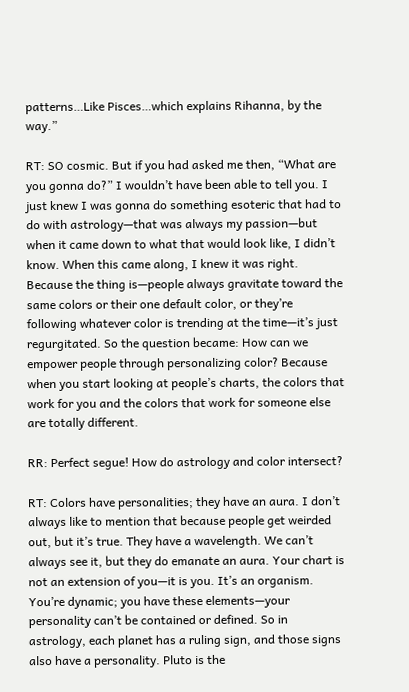patterns…Like Pisces…which explains Rihanna, by the way.”

RT: SO cosmic. But if you had asked me then, “What are you gonna do?” I wouldn’t have been able to tell you. I just knew I was gonna do something esoteric that had to do with astrology—that was always my passion—but when it came down to what that would look like, I didn’t know. When this came along, I knew it was right. Because the thing is—people always gravitate toward the same colors or their one default color, or they’re following whatever color is trending at the time—it’s just regurgitated. So the question became: How can we empower people through personalizing color? Because when you start looking at people’s charts, the colors that work for you and the colors that work for someone else are totally different.

RR: Perfect segue! How do astrology and color intersect?

RT: Colors have personalities; they have an aura. I don’t always like to mention that because people get weirded out, but it’s true. They have a wavelength. We can’t always see it, but they do emanate an aura. Your chart is not an extension of you—it is you. It’s an organism. You’re dynamic; you have these elements—your personality can’t be contained or defined. So in astrology, each planet has a ruling sign, and those signs also have a personality. Pluto is the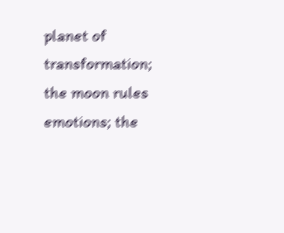planet of transformation; the moon rules emotions; the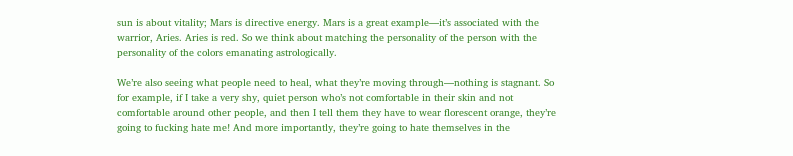sun is about vitality; Mars is directive energy. Mars is a great example—it’s associated with the warrior, Aries. Aries is red. So we think about matching the personality of the person with the personality of the colors emanating astrologically.

We’re also seeing what people need to heal, what they’re moving through—nothing is stagnant. So for example, if I take a very shy, quiet person who’s not comfortable in their skin and not comfortable around other people, and then I tell them they have to wear florescent orange, they’re going to fucking hate me! And more importantly, they’re going to hate themselves in the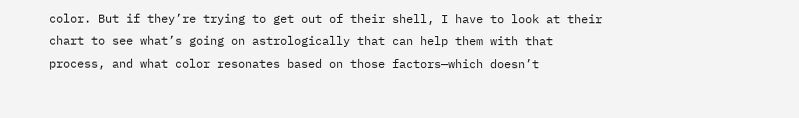color. But if they’re trying to get out of their shell, I have to look at their chart to see what’s going on astrologically that can help them with that process, and what color resonates based on those factors—which doesn’t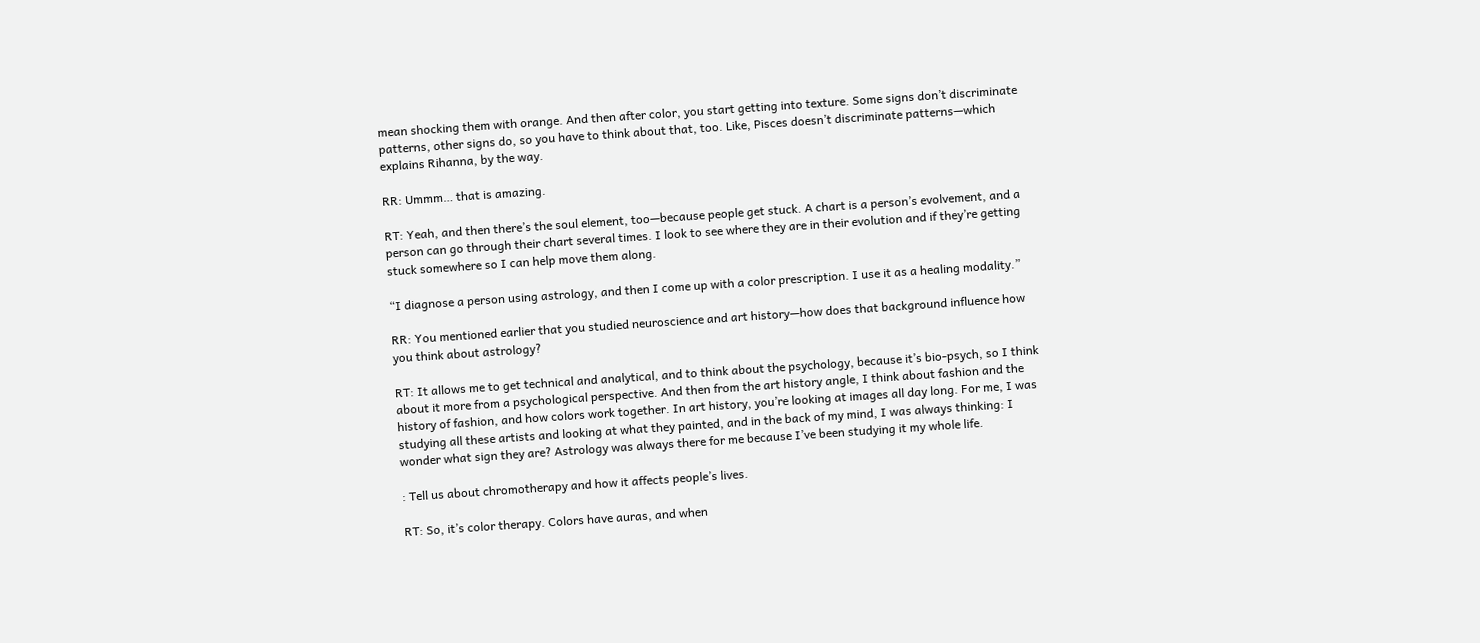mean shocking them with orange. And then after color, you start getting into texture. Some signs don’t discriminate patterns, other signs do, so you have to think about that, too. Like, Pisces doesn’t discriminate patterns—which explains Rihanna, by the way.

RR: Ummm… that is amazing.

RT: Yeah, and then there’s the soul element, too—because people get stuck. A chart is a person’s evolvement, and a person can go through their chart several times. I look to see where they are in their evolution and if they’re getting stuck somewhere so I can help move them along.

“I diagnose a person using astrology, and then I come up with a color prescription. I use it as a healing modality.”

RR: You mentioned earlier that you studied neuroscience and art history—how does that background influence how you think about astrology?

RT: It allows me to get technical and analytical, and to think about the psychology, because it’s bio-psych, so I think about it more from a psychological perspective. And then from the art history angle, I think about fashion and the history of fashion, and how colors work together. In art history, you’re looking at images all day long. For me, I was studying all these artists and looking at what they painted, and in the back of my mind, I was always thinking: I wonder what sign they are? Astrology was always there for me because I’ve been studying it my whole life.

: Tell us about chromotherapy and how it affects people’s lives.

RT: So, it’s color therapy. Colors have auras, and when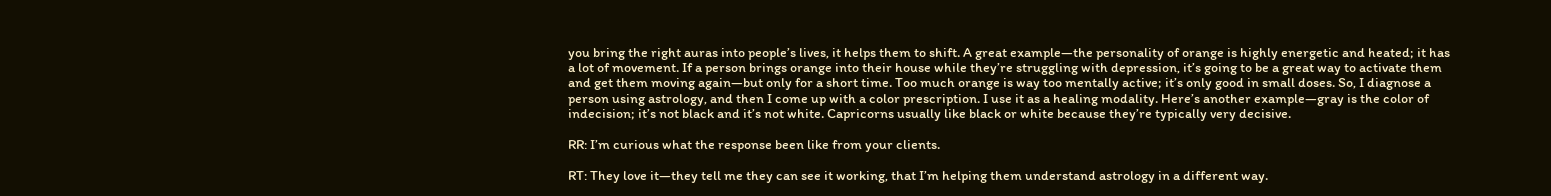you bring the right auras into people’s lives, it helps them to shift. A great example—the personality of orange is highly energetic and heated; it has a lot of movement. If a person brings orange into their house while they’re struggling with depression, it’s going to be a great way to activate them and get them moving again—but only for a short time. Too much orange is way too mentally active; it’s only good in small doses. So, I diagnose a person using astrology, and then I come up with a color prescription. I use it as a healing modality. Here’s another example—gray is the color of indecision; it’s not black and it’s not white. Capricorns usually like black or white because they’re typically very decisive.

RR: I’m curious what the response been like from your clients.

RT: They love it—they tell me they can see it working, that I’m helping them understand astrology in a different way.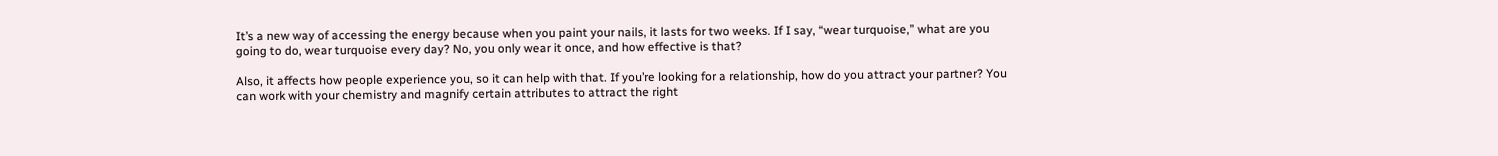It’s a new way of accessing the energy because when you paint your nails, it lasts for two weeks. If I say, “wear turquoise,” what are you going to do, wear turquoise every day? No, you only wear it once, and how effective is that?

Also, it affects how people experience you, so it can help with that. If you’re looking for a relationship, how do you attract your partner? You can work with your chemistry and magnify certain attributes to attract the right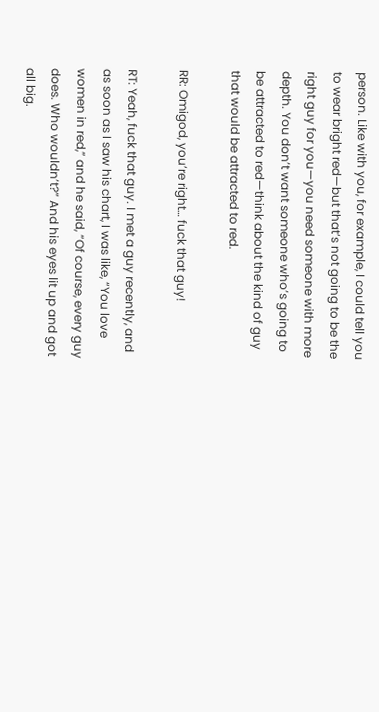person. Like with you, for example, I could tell you to wear bright red—but that’s not going to be the right guy for you—you need someone with more depth. You don’t want someone who’s going to be attracted to red—think about the kind of guy that would be attracted to red.

RR: Omigod, you’re right… fuck that guy!

RT: Yeah, fuck that guy. I met a guy recently, and as soon as I saw his chart, I was like, “You love women in red,” and he said, “Of course, every guy does. Who wouldn’t?” And his eyes lit up and got all big.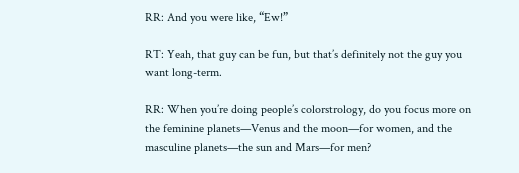RR: And you were like, “Ew!”

RT: Yeah, that guy can be fun, but that’s definitely not the guy you want long-term.

RR: When you’re doing people’s colorstrology, do you focus more on the feminine planets—Venus and the moon—for women, and the masculine planets—the sun and Mars—for men?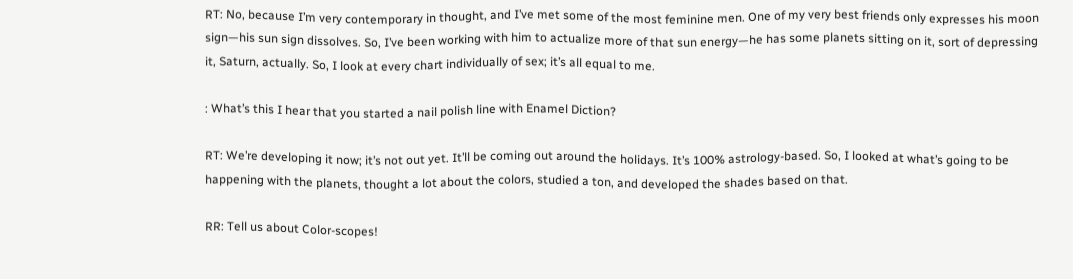RT: No, because I’m very contemporary in thought, and I’ve met some of the most feminine men. One of my very best friends only expresses his moon sign—his sun sign dissolves. So, I’ve been working with him to actualize more of that sun energy—he has some planets sitting on it, sort of depressing it, Saturn, actually. So, I look at every chart individually of sex; it’s all equal to me.

: What’s this I hear that you started a nail polish line with Enamel Diction?

RT: We’re developing it now; it’s not out yet. It’ll be coming out around the holidays. It’s 100% astrology-based. So, I looked at what’s going to be happening with the planets, thought a lot about the colors, studied a ton, and developed the shades based on that.

RR: Tell us about Color-scopes!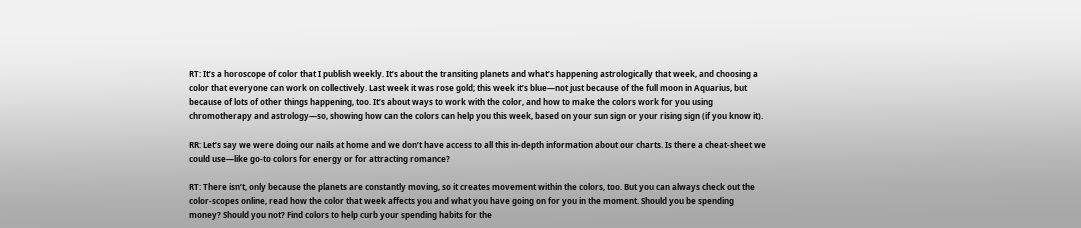RT: It’s a horoscope of color that I publish weekly. It’s about the transiting planets and what’s happening astrologically that week, and choosing a color that everyone can work on collectively. Last week it was rose gold; this week it’s blue—not just because of the full moon in Aquarius, but because of lots of other things happening, too. It’s about ways to work with the color, and how to make the colors work for you using chromotherapy and astrology—so, showing how can the colors can help you this week, based on your sun sign or your rising sign (if you know it).

RR: Let’s say we were doing our nails at home and we don’t have access to all this in-depth information about our charts. Is there a cheat-sheet we could use—like go-to colors for energy or for attracting romance?

RT: There isn’t, only because the planets are constantly moving, so it creates movement within the colors, too. But you can always check out the color-scopes online, read how the color that week affects you and what you have going on for you in the moment. Should you be spending money? Should you not? Find colors to help curb your spending habits for the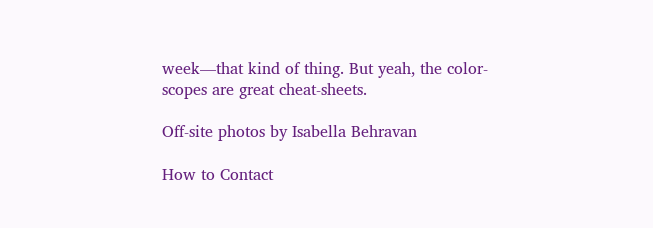week—that kind of thing. But yeah, the color-scopes are great cheat-sheets.

Off-site photos by Isabella Behravan

How to Contact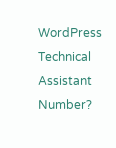WordPress Technical Assistant Number?